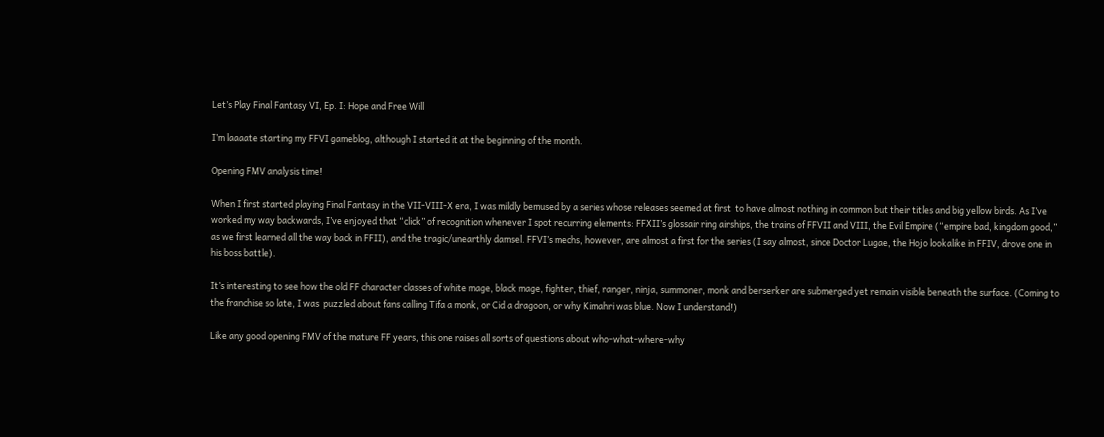Let’s Play Final Fantasy VI, Ep. I: Hope and Free Will

I’m laaaate starting my FFVI gameblog, although I started it at the beginning of the month.

Opening FMV analysis time!

When I first started playing Final Fantasy in the VII-VIII-X era, I was mildly bemused by a series whose releases seemed at first  to have almost nothing in common but their titles and big yellow birds. As I’ve worked my way backwards, I’ve enjoyed that “click” of recognition whenever I spot recurring elements: FFXII’s glossair ring airships, the trains of FFVII and VIII, the Evil Empire (“empire bad, kingdom good,” as we first learned all the way back in FFII), and the tragic/unearthly damsel. FFVI’s mechs, however, are almost a first for the series (I say almost, since Doctor Lugae, the Hojo lookalike in FFIV, drove one in his boss battle).

It’s interesting to see how the old FF character classes of white mage, black mage, fighter, thief, ranger, ninja, summoner, monk and berserker are submerged yet remain visible beneath the surface. (Coming to the franchise so late, I was  puzzled about fans calling Tifa a monk, or Cid a dragoon, or why Kimahri was blue. Now I understand!)

Like any good opening FMV of the mature FF years, this one raises all sorts of questions about who-what-where-why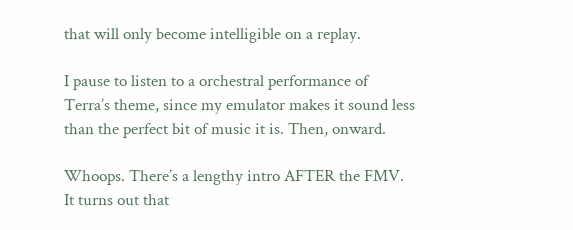that will only become intelligible on a replay.

I pause to listen to a orchestral performance of Terra’s theme, since my emulator makes it sound less than the perfect bit of music it is. Then, onward.

Whoops. There’s a lengthy intro AFTER the FMV. It turns out that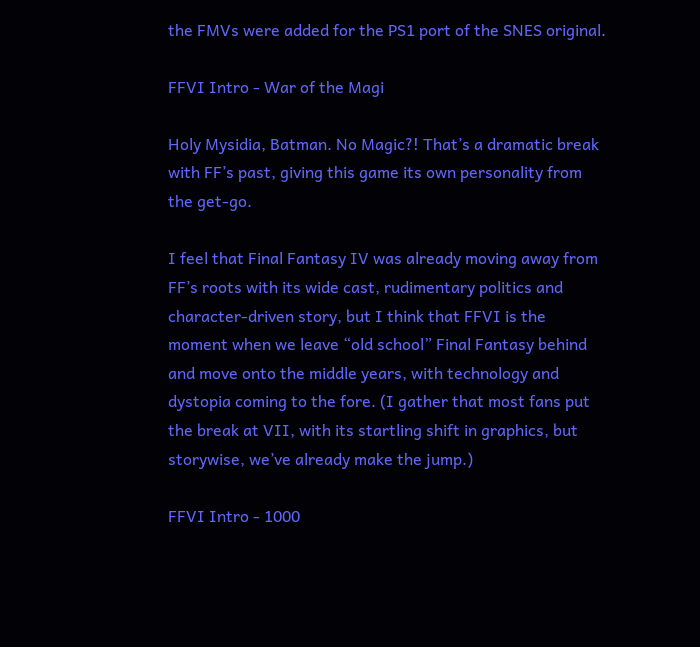the FMVs were added for the PS1 port of the SNES original.

FFVI Intro - War of the Magi

Holy Mysidia, Batman. No Magic?! That’s a dramatic break with FF’s past, giving this game its own personality from the get-go.

I feel that Final Fantasy IV was already moving away from FF’s roots with its wide cast, rudimentary politics and character-driven story, but I think that FFVI is the moment when we leave “old school” Final Fantasy behind and move onto the middle years, with technology and dystopia coming to the fore. (I gather that most fans put the break at VII, with its startling shift in graphics, but storywise, we’ve already make the jump.)

FFVI Intro - 1000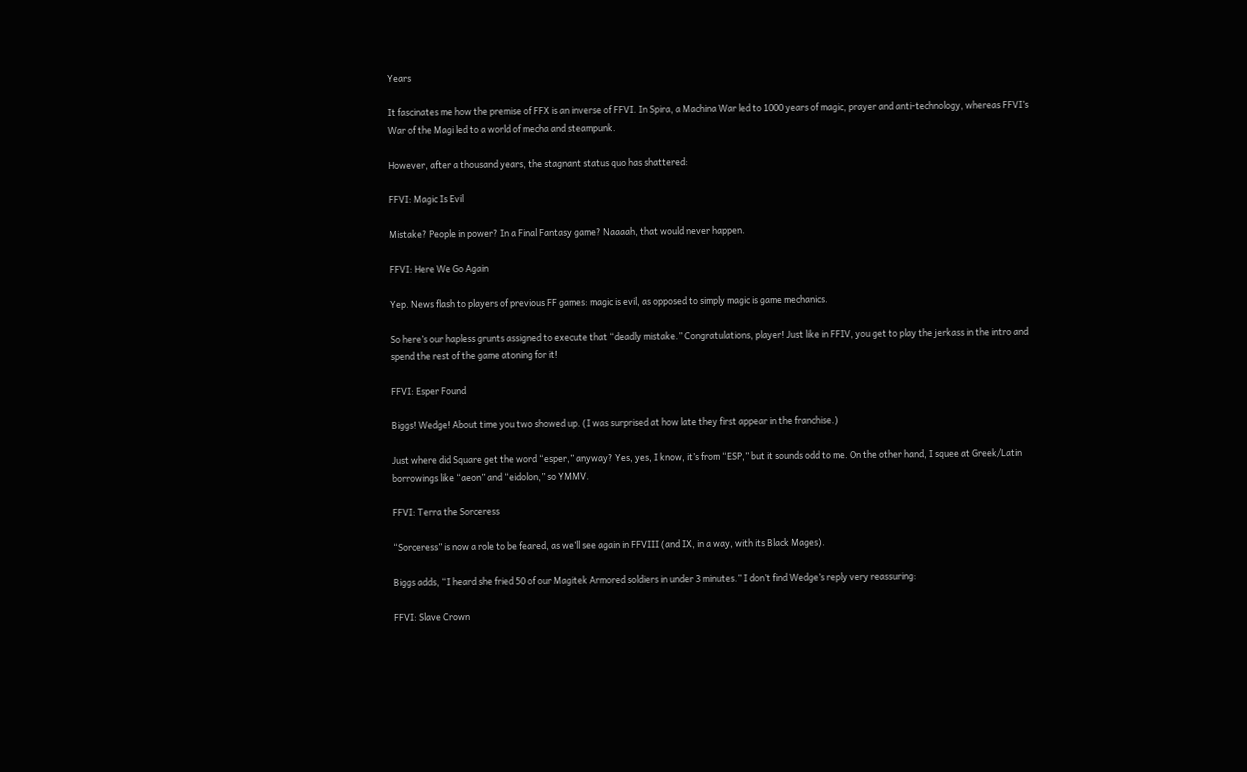Years

It fascinates me how the premise of FFX is an inverse of FFVI. In Spira, a Machina War led to 1000 years of magic, prayer and anti-technology, whereas FFVI’s War of the Magi led to a world of mecha and steampunk.

However, after a thousand years, the stagnant status quo has shattered:

FFVI: Magic Is Evil

Mistake? People in power? In a Final Fantasy game? Naaaah, that would never happen.

FFVI: Here We Go Again

Yep. News flash to players of previous FF games: magic is evil, as opposed to simply magic is game mechanics.

So here’s our hapless grunts assigned to execute that “deadly mistake.” Congratulations, player! Just like in FFIV, you get to play the jerkass in the intro and spend the rest of the game atoning for it!

FFVI: Esper Found

Biggs! Wedge! About time you two showed up. (I was surprised at how late they first appear in the franchise.)

Just where did Square get the word “esper,” anyway? Yes, yes, I know, it’s from “ESP,” but it sounds odd to me. On the other hand, I squee at Greek/Latin borrowings like “aeon” and “eidolon,” so YMMV.

FFVI: Terra the Sorceress

“Sorceress” is now a role to be feared, as we’ll see again in FFVIII (and IX, in a way, with its Black Mages).

Biggs adds, “I heard she fried 50 of our Magitek Armored soldiers in under 3 minutes.” I don’t find Wedge’s reply very reassuring:

FFVI: Slave Crown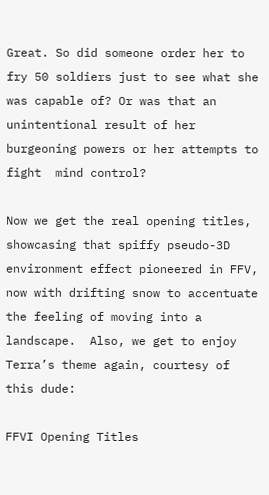Great. So did someone order her to fry 50 soldiers just to see what she was capable of? Or was that an unintentional result of her burgeoning powers or her attempts to fight  mind control?

Now we get the real opening titles, showcasing that spiffy pseudo-3D environment effect pioneered in FFV, now with drifting snow to accentuate the feeling of moving into a landscape.  Also, we get to enjoy Terra’s theme again, courtesy of this dude:

FFVI Opening Titles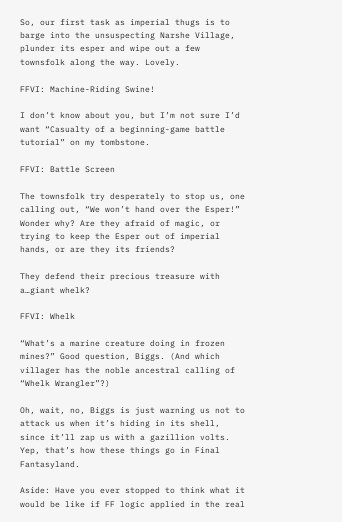So, our first task as imperial thugs is to barge into the unsuspecting Narshe Village, plunder its esper and wipe out a few townsfolk along the way. Lovely.

FFVI: Machine-Riding Swine!

I don’t know about you, but I’m not sure I’d want “Casualty of a beginning-game battle tutorial” on my tombstone.

FFVI: Battle Screen

The townsfolk try desperately to stop us, one calling out, “We won’t hand over the Esper!” Wonder why? Are they afraid of magic, or trying to keep the Esper out of imperial hands, or are they its friends?

They defend their precious treasure with a…giant whelk?

FFVI: Whelk

“What’s a marine creature doing in frozen mines?” Good question, Biggs. (And which villager has the noble ancestral calling of “Whelk Wrangler”?)

Oh, wait, no, Biggs is just warning us not to attack us when it’s hiding in its shell, since it’ll zap us with a gazillion volts. Yep, that’s how these things go in Final Fantasyland.

Aside: Have you ever stopped to think what it would be like if FF logic applied in the real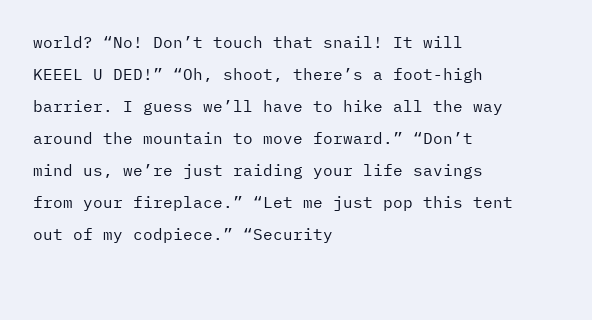world? “No! Don’t touch that snail! It will KEEEL U DED!” “Oh, shoot, there’s a foot-high barrier. I guess we’ll have to hike all the way around the mountain to move forward.” “Don’t mind us, we’re just raiding your life savings from your fireplace.” “Let me just pop this tent out of my codpiece.” “Security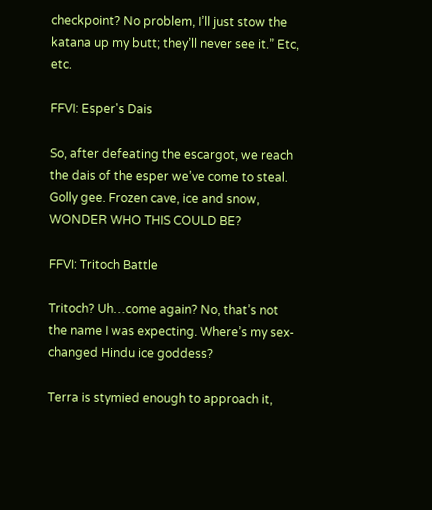checkpoint? No problem, I’ll just stow the katana up my butt; they’ll never see it.” Etc, etc.

FFVI: Esper's Dais

So, after defeating the escargot, we reach the dais of the esper we’ve come to steal. Golly gee. Frozen cave, ice and snow, WONDER WHO THIS COULD BE?

FFVI: Tritoch Battle

Tritoch? Uh…come again? No, that’s not the name I was expecting. Where’s my sex-changed Hindu ice goddess?

Terra is stymied enough to approach it,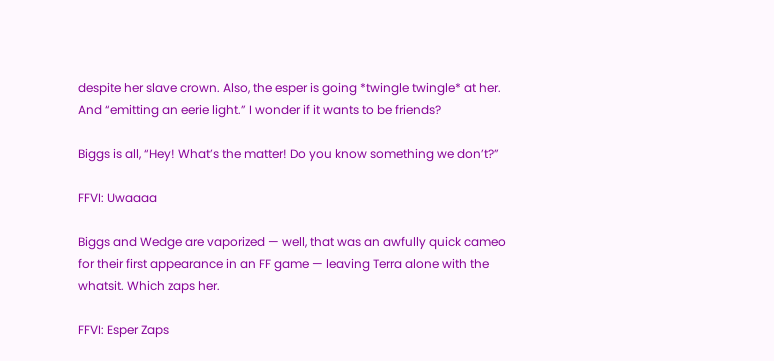despite her slave crown. Also, the esper is going *twingle twingle* at her. And “emitting an eerie light.” I wonder if it wants to be friends?

Biggs is all, “Hey! What’s the matter! Do you know something we don’t?”

FFVI: Uwaaaa

Biggs and Wedge are vaporized — well, that was an awfully quick cameo for their first appearance in an FF game — leaving Terra alone with the whatsit. Which zaps her.

FFVI: Esper Zaps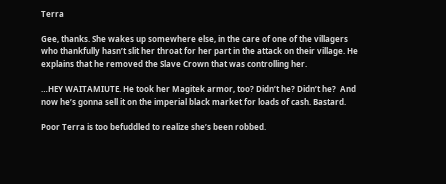Terra

Gee, thanks. She wakes up somewhere else, in the care of one of the villagers who thankfully hasn’t slit her throat for her part in the attack on their village. He explains that he removed the Slave Crown that was controlling her.

…HEY WAITAMIUTE. He took her Magitek armor, too? Didn’t he? Didn’t he?  And now he’s gonna sell it on the imperial black market for loads of cash. Bastard.

Poor Terra is too befuddled to realize she’s been robbed.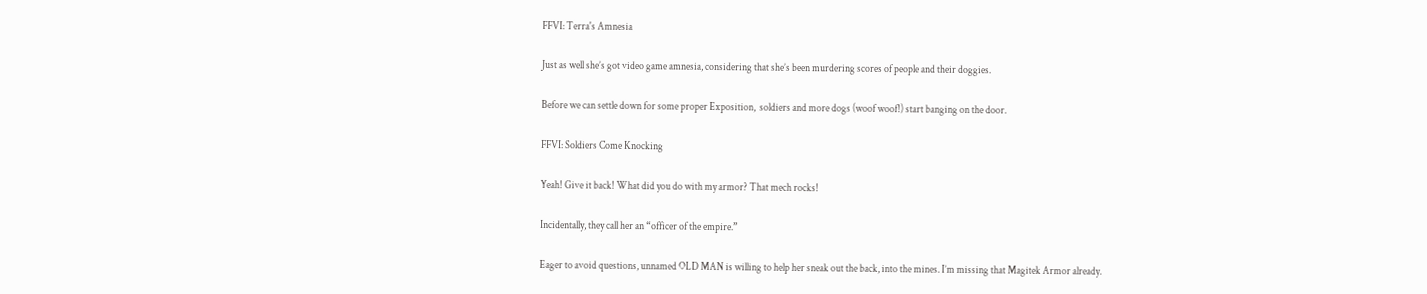FFVI: Terra's Amnesia

Just as well she’s got video game amnesia, considering that she’s been murdering scores of people and their doggies.

Before we can settle down for some proper Exposition,  soldiers and more dogs (woof woof!) start banging on the door.

FFVI: Soldiers Come Knocking

Yeah! Give it back! What did you do with my armor? That mech rocks!

Incidentally, they call her an “officer of the empire.”

Eager to avoid questions, unnamed OLD MAN is willing to help her sneak out the back, into the mines. I’m missing that Magitek Armor already.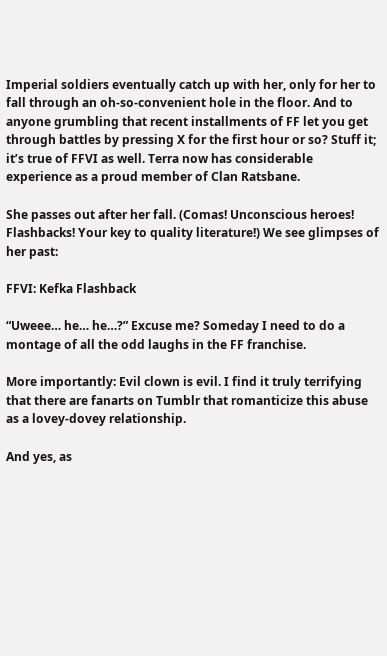Imperial soldiers eventually catch up with her, only for her to fall through an oh-so-convenient hole in the floor. And to anyone grumbling that recent installments of FF let you get through battles by pressing X for the first hour or so? Stuff it; it’s true of FFVI as well. Terra now has considerable experience as a proud member of Clan Ratsbane.

She passes out after her fall. (Comas! Unconscious heroes! Flashbacks! Your key to quality literature!) We see glimpses of her past:

FFVI: Kefka Flashback

“Uweee… he… he…?” Excuse me? Someday I need to do a montage of all the odd laughs in the FF franchise.

More importantly: Evil clown is evil. I find it truly terrifying that there are fanarts on Tumblr that romanticize this abuse as a lovey-dovey relationship.

And yes, as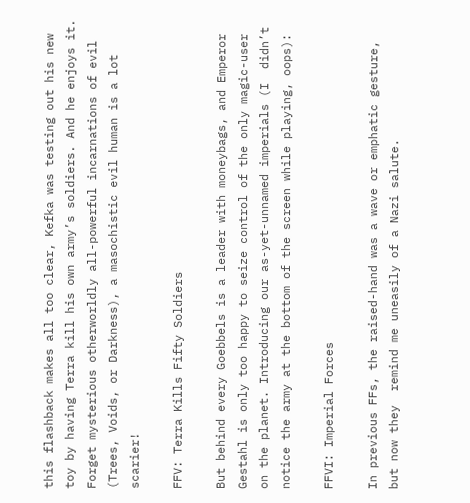this flashback makes all too clear, Kefka was testing out his new toy by having Terra kill his own army’s soldiers. And he enjoys it. Forget mysterious otherworldly all-powerful incarnations of evil (Trees, Voids, or Darkness), a masochistic evil human is a lot scarier!

FFV: Terra Kills Fifty Soldiers

But behind every Goebbels is a leader with moneybags, and Emperor Gestahl is only too happy to seize control of the only magic-user on the planet. Introducing our as-yet-unnamed imperials (I  didn’t notice the army at the bottom of the screen while playing, oops):

FFVI: Imperial Forces

In previous FFs, the raised-hand was a wave or emphatic gesture, but now they  remind me uneasily of a Nazi salute.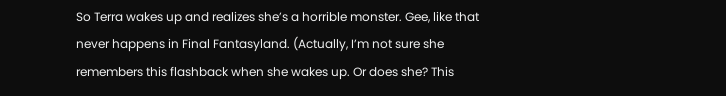So Terra wakes up and realizes she’s a horrible monster. Gee, like that never happens in Final Fantasyland. (Actually, I’m not sure she remembers this flashback when she wakes up. Or does she? This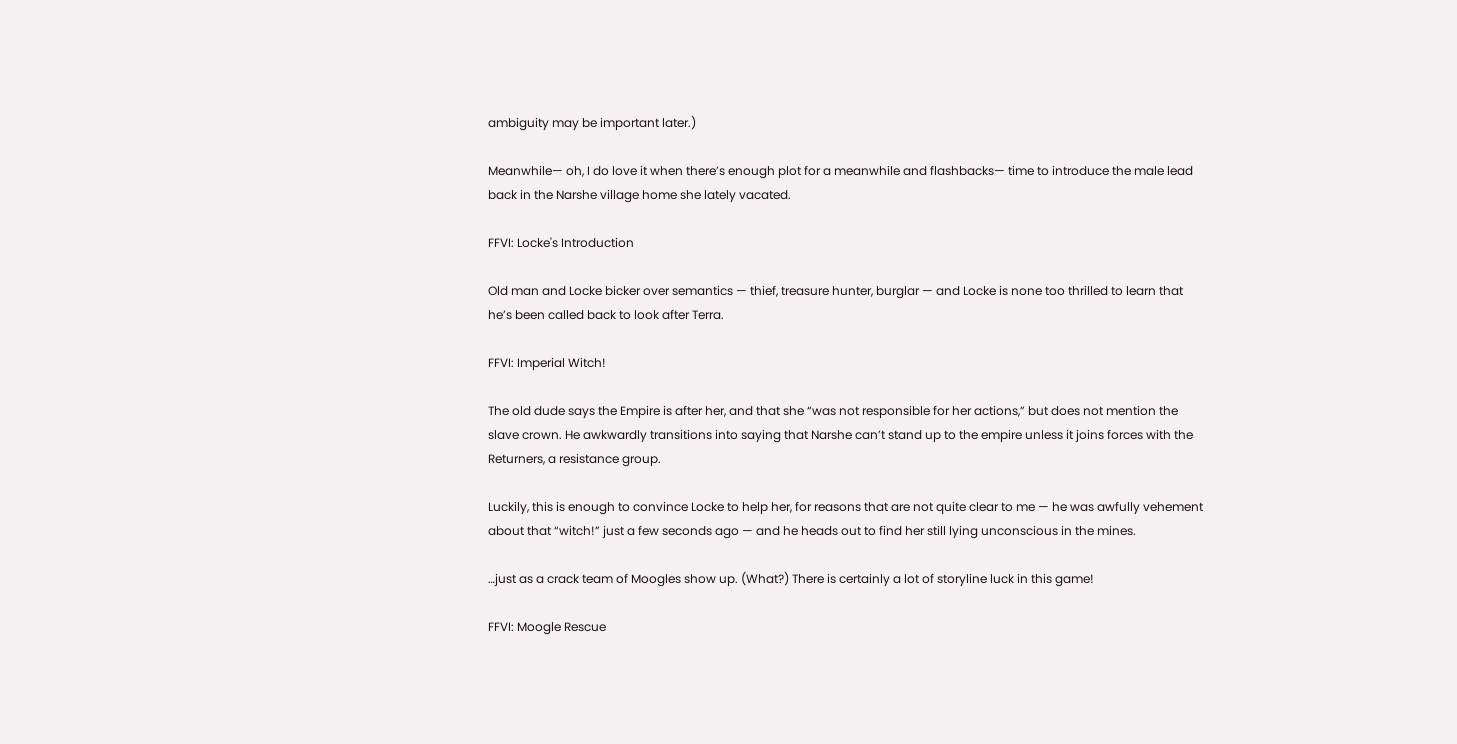ambiguity may be important later.)

Meanwhile— oh, I do love it when there’s enough plot for a meanwhile and flashbacks— time to introduce the male lead back in the Narshe village home she lately vacated.

FFVI: Locke's Introduction

Old man and Locke bicker over semantics — thief, treasure hunter, burglar — and Locke is none too thrilled to learn that he’s been called back to look after Terra.

FFVI: Imperial Witch!

The old dude says the Empire is after her, and that she “was not responsible for her actions,” but does not mention the slave crown. He awkwardly transitions into saying that Narshe can’t stand up to the empire unless it joins forces with the Returners, a resistance group.

Luckily, this is enough to convince Locke to help her, for reasons that are not quite clear to me — he was awfully vehement about that “witch!” just a few seconds ago — and he heads out to find her still lying unconscious in the mines.

…just as a crack team of Moogles show up. (What?) There is certainly a lot of storyline luck in this game!

FFVI: Moogle Rescue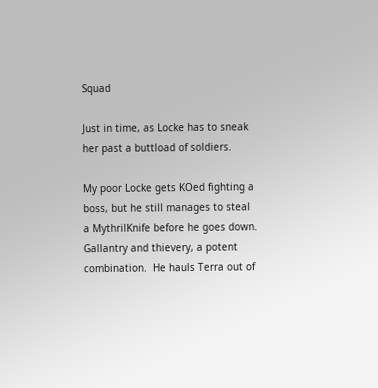Squad

Just in time, as Locke has to sneak her past a buttload of soldiers.

My poor Locke gets KOed fighting a boss, but he still manages to steal a MythrilKnife before he goes down. Gallantry and thievery, a potent combination.  He hauls Terra out of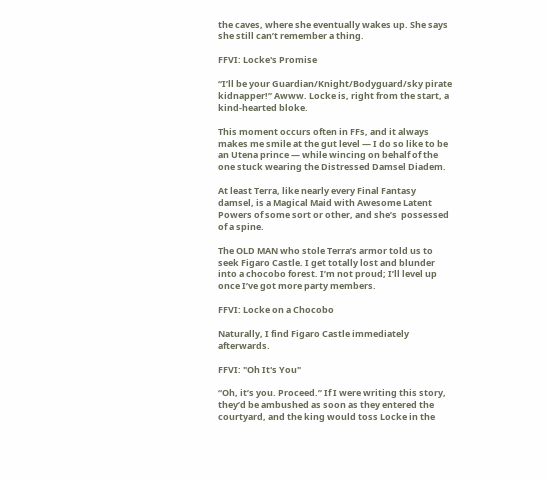the caves, where she eventually wakes up. She says she still can’t remember a thing.

FFVI: Locke's Promise

“I’ll be your Guardian/Knight/Bodyguard/sky pirate kidnapper!” Awww. Locke is, right from the start, a kind-hearted bloke.

This moment occurs often in FFs, and it always makes me smile at the gut level — I do so like to be an Utena prince — while wincing on behalf of the one stuck wearing the Distressed Damsel Diadem.

At least Terra, like nearly every Final Fantasy damsel, is a Magical Maid with Awesome Latent Powers of some sort or other, and she’s  possessed of a spine.

The OLD MAN who stole Terra’s armor told us to seek Figaro Castle. I get totally lost and blunder into a chocobo forest. I’m not proud; I’ll level up once I’ve got more party members.

FFVI: Locke on a Chocobo

Naturally, I find Figaro Castle immediately afterwards.

FFVI: "Oh It's You"

“Oh, it’s you. Proceed.” If I were writing this story, they’d be ambushed as soon as they entered the courtyard, and the king would toss Locke in the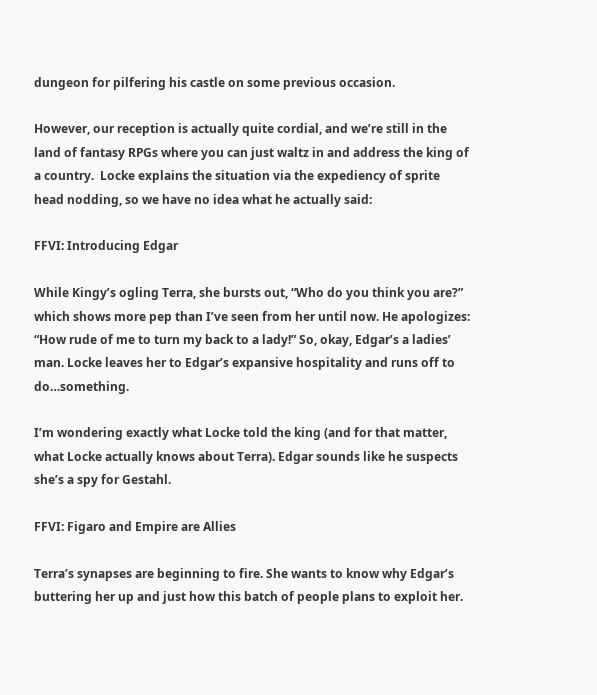dungeon for pilfering his castle on some previous occasion.

However, our reception is actually quite cordial, and we’re still in the land of fantasy RPGs where you can just waltz in and address the king of a country.  Locke explains the situation via the expediency of sprite head nodding, so we have no idea what he actually said:

FFVI: Introducing Edgar

While Kingy’s ogling Terra, she bursts out, “Who do you think you are?” which shows more pep than I’ve seen from her until now. He apologizes: “How rude of me to turn my back to a lady!” So, okay, Edgar’s a ladies’ man. Locke leaves her to Edgar’s expansive hospitality and runs off to do…something.

I’m wondering exactly what Locke told the king (and for that matter, what Locke actually knows about Terra). Edgar sounds like he suspects she’s a spy for Gestahl.

FFVI: Figaro and Empire are Allies

Terra’s synapses are beginning to fire. She wants to know why Edgar’s buttering her up and just how this batch of people plans to exploit her.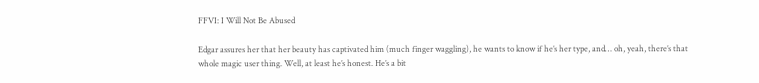FFVI: I Will Not Be Abused

Edgar assures her that her beauty has captivated him (much finger waggling), he wants to know if he’s her type, and… oh, yeah, there’s that whole magic user thing. Well, at least he’s honest. He’s a bit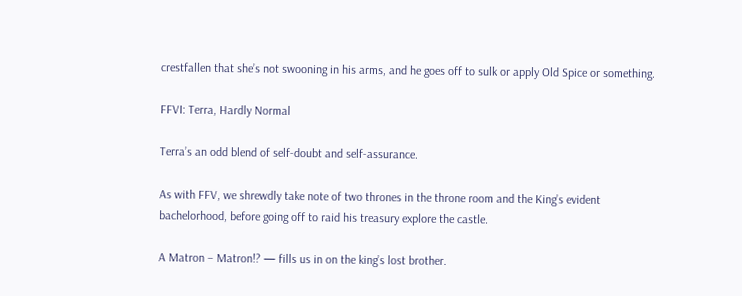crestfallen that she’s not swooning in his arms, and he goes off to sulk or apply Old Spice or something.

FFVI: Terra, Hardly Normal

Terra’s an odd blend of self-doubt and self-assurance.

As with FFV, we shrewdly take note of two thrones in the throne room and the King’s evident bachelorhood, before going off to raid his treasury explore the castle.

A Matron – Matron!? — fills us in on the king’s lost brother.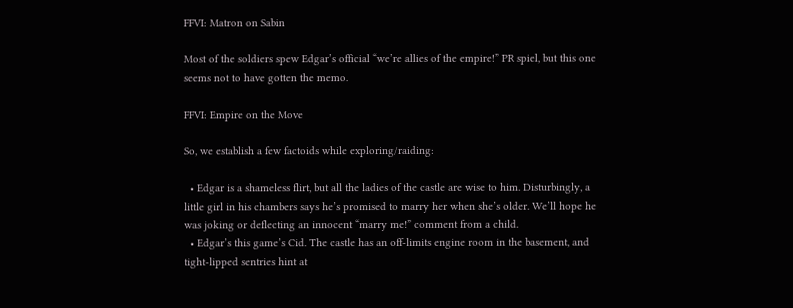FFVI: Matron on Sabin

Most of the soldiers spew Edgar’s official “we’re allies of the empire!” PR spiel, but this one seems not to have gotten the memo.

FFVI: Empire on the Move

So, we establish a few factoids while exploring/raiding:

  • Edgar is a shameless flirt, but all the ladies of the castle are wise to him. Disturbingly, a little girl in his chambers says he’s promised to marry her when she’s older. We’ll hope he was joking or deflecting an innocent “marry me!” comment from a child.
  • Edgar’s this game’s Cid. The castle has an off-limits engine room in the basement, and tight-lipped sentries hint at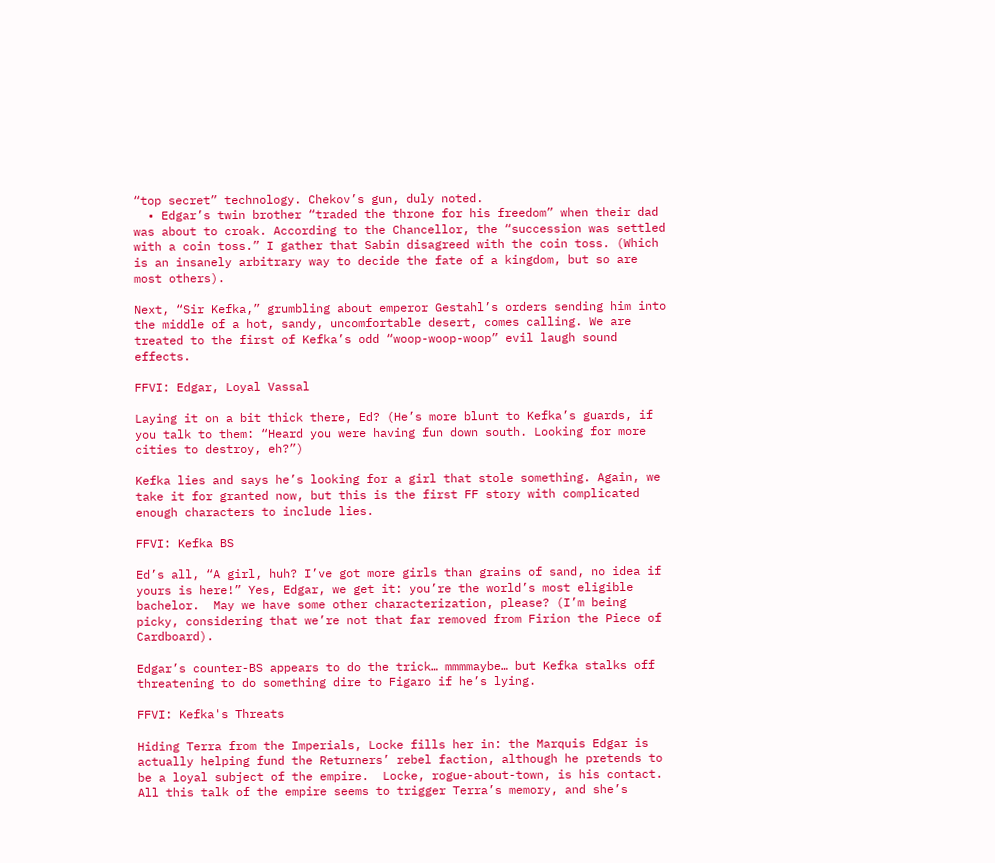“top secret” technology. Chekov’s gun, duly noted.
  • Edgar’s twin brother “traded the throne for his freedom” when their dad was about to croak. According to the Chancellor, the “succession was settled with a coin toss.” I gather that Sabin disagreed with the coin toss. (Which is an insanely arbitrary way to decide the fate of a kingdom, but so are most others).

Next, “Sir Kefka,” grumbling about emperor Gestahl’s orders sending him into the middle of a hot, sandy, uncomfortable desert, comes calling. We are treated to the first of Kefka’s odd “woop-woop-woop” evil laugh sound effects.

FFVI: Edgar, Loyal Vassal

Laying it on a bit thick there, Ed? (He’s more blunt to Kefka’s guards, if you talk to them: “Heard you were having fun down south. Looking for more cities to destroy, eh?”)

Kefka lies and says he’s looking for a girl that stole something. Again, we take it for granted now, but this is the first FF story with complicated enough characters to include lies.

FFVI: Kefka BS

Ed’s all, “A girl, huh? I’ve got more girls than grains of sand, no idea if yours is here!” Yes, Edgar, we get it: you’re the world’s most eligible bachelor.  May we have some other characterization, please? (I’m being picky, considering that we’re not that far removed from Firion the Piece of Cardboard).

Edgar’s counter-BS appears to do the trick… mmmmaybe… but Kefka stalks off threatening to do something dire to Figaro if he’s lying.

FFVI: Kefka's Threats

Hiding Terra from the Imperials, Locke fills her in: the Marquis Edgar is actually helping fund the Returners’ rebel faction, although he pretends to be a loyal subject of the empire.  Locke, rogue-about-town, is his contact. All this talk of the empire seems to trigger Terra’s memory, and she’s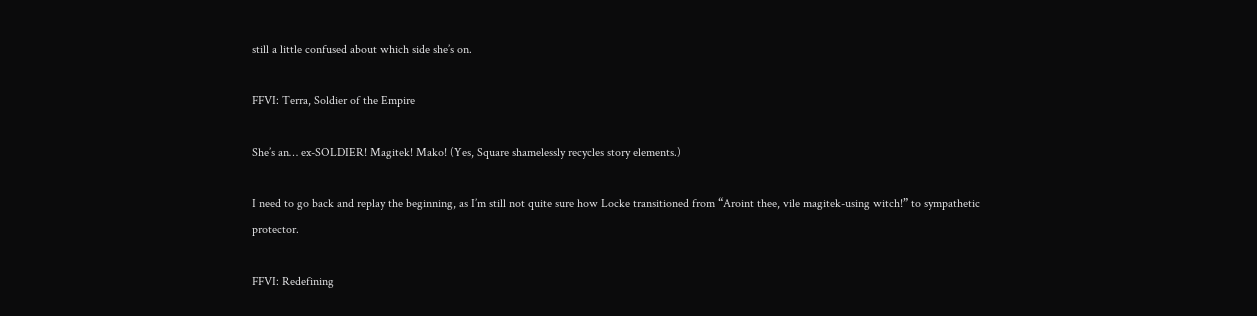still a little confused about which side she’s on.

FFVI: Terra, Soldier of the Empire

She’s an… ex-SOLDIER! Magitek! Mako! (Yes, Square shamelessly recycles story elements.)

I need to go back and replay the beginning, as I’m still not quite sure how Locke transitioned from “Aroint thee, vile magitek-using witch!” to sympathetic protector.

FFVI: Redefining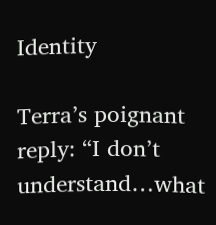Identity

Terra’s poignant reply: “I don’t understand…what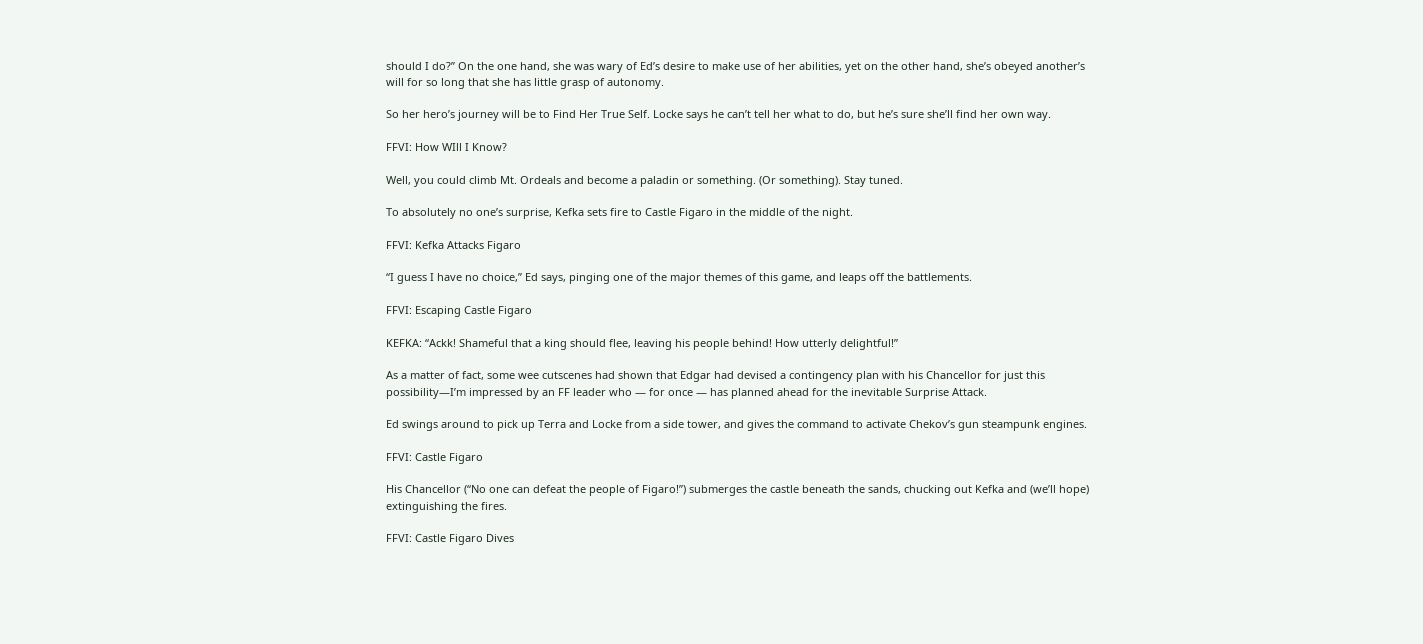should I do?” On the one hand, she was wary of Ed’s desire to make use of her abilities, yet on the other hand, she’s obeyed another’s will for so long that she has little grasp of autonomy.

So her hero’s journey will be to Find Her True Self. Locke says he can’t tell her what to do, but he’s sure she’ll find her own way.

FFVI: How WIll I Know?

Well, you could climb Mt. Ordeals and become a paladin or something. (Or something). Stay tuned.

To absolutely no one’s surprise, Kefka sets fire to Castle Figaro in the middle of the night.

FFVI: Kefka Attacks Figaro

“I guess I have no choice,” Ed says, pinging one of the major themes of this game, and leaps off the battlements.

FFVI: Escaping Castle Figaro

KEFKA: “Ackk! Shameful that a king should flee, leaving his people behind! How utterly delightful!”

As a matter of fact, some wee cutscenes had shown that Edgar had devised a contingency plan with his Chancellor for just this possibility—I’m impressed by an FF leader who — for once — has planned ahead for the inevitable Surprise Attack.

Ed swings around to pick up Terra and Locke from a side tower, and gives the command to activate Chekov’s gun steampunk engines.

FFVI: Castle Figaro

His Chancellor (“No one can defeat the people of Figaro!”) submerges the castle beneath the sands, chucking out Kefka and (we’ll hope) extinguishing the fires.

FFVI: Castle Figaro Dives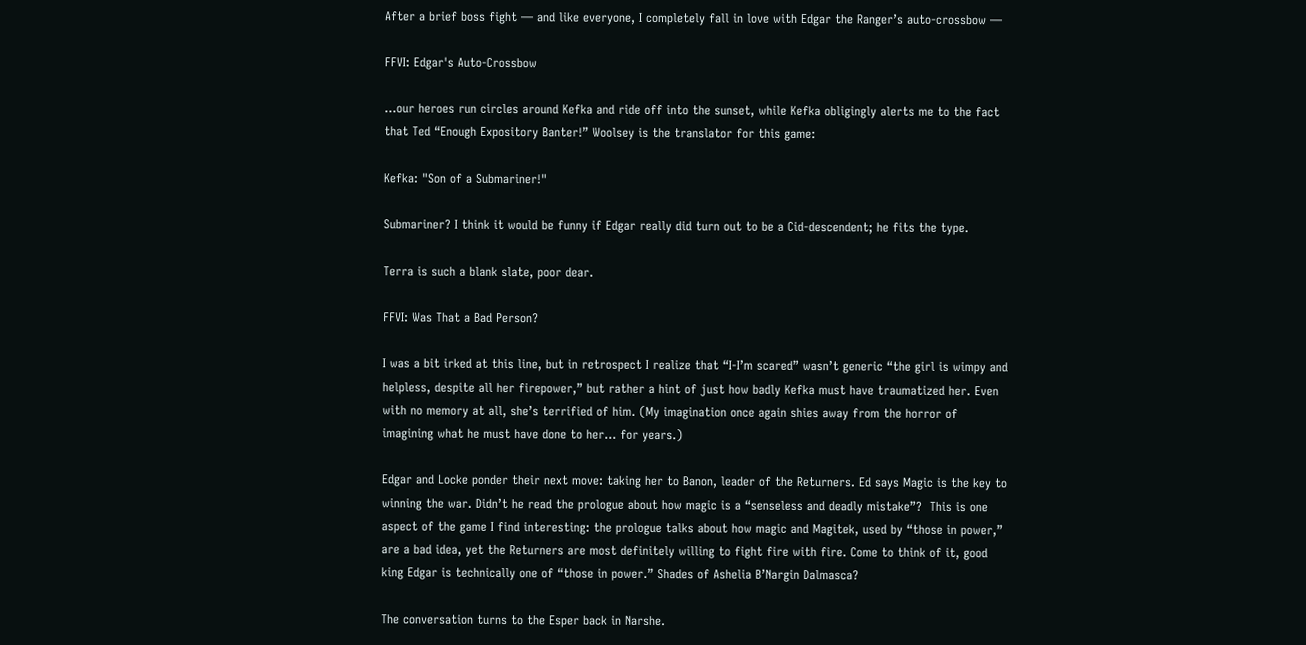After a brief boss fight — and like everyone, I completely fall in love with Edgar the Ranger’s auto-crossbow —

FFVI: Edgar's Auto-Crossbow

…our heroes run circles around Kefka and ride off into the sunset, while Kefka obligingly alerts me to the fact that Ted “Enough Expository Banter!” Woolsey is the translator for this game:

Kefka: "Son of a Submariner!"

Submariner? I think it would be funny if Edgar really did turn out to be a Cid-descendent; he fits the type.

Terra is such a blank slate, poor dear.

FFVI: Was That a Bad Person?

I was a bit irked at this line, but in retrospect I realize that “I-I’m scared” wasn’t generic “the girl is wimpy and helpless, despite all her firepower,” but rather a hint of just how badly Kefka must have traumatized her. Even with no memory at all, she’s terrified of him. (My imagination once again shies away from the horror of imagining what he must have done to her… for years.)

Edgar and Locke ponder their next move: taking her to Banon, leader of the Returners. Ed says Magic is the key to winning the war. Didn’t he read the prologue about how magic is a “senseless and deadly mistake”?  This is one aspect of the game I find interesting: the prologue talks about how magic and Magitek, used by “those in power,” are a bad idea, yet the Returners are most definitely willing to fight fire with fire. Come to think of it, good king Edgar is technically one of “those in power.” Shades of Ashelia B’Nargin Dalmasca?

The conversation turns to the Esper back in Narshe.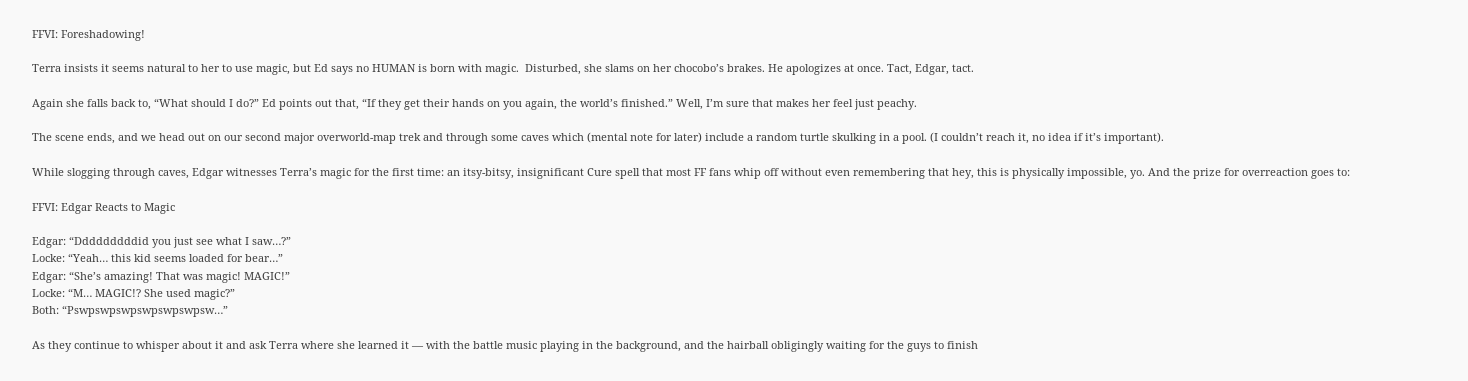FFVI: Foreshadowing!

Terra insists it seems natural to her to use magic, but Ed says no HUMAN is born with magic.  Disturbed, she slams on her chocobo’s brakes. He apologizes at once. Tact, Edgar, tact.

Again she falls back to, “What should I do?” Ed points out that, “If they get their hands on you again, the world’s finished.” Well, I’m sure that makes her feel just peachy.

The scene ends, and we head out on our second major overworld-map trek and through some caves which (mental note for later) include a random turtle skulking in a pool. (I couldn’t reach it, no idea if it’s important).

While slogging through caves, Edgar witnesses Terra’s magic for the first time: an itsy-bitsy, insignificant Cure spell that most FF fans whip off without even remembering that hey, this is physically impossible, yo. And the prize for overreaction goes to:

FFVI: Edgar Reacts to Magic

Edgar: “Dddddddddid you just see what I saw…?”
Locke: “Yeah… this kid seems loaded for bear…”
Edgar: “She’s amazing! That was magic! MAGIC!”
Locke: “M… MAGIC!? She used magic?”
Both: “Pswpswpswpswpswpswpsw…”

As they continue to whisper about it and ask Terra where she learned it — with the battle music playing in the background, and the hairball obligingly waiting for the guys to finish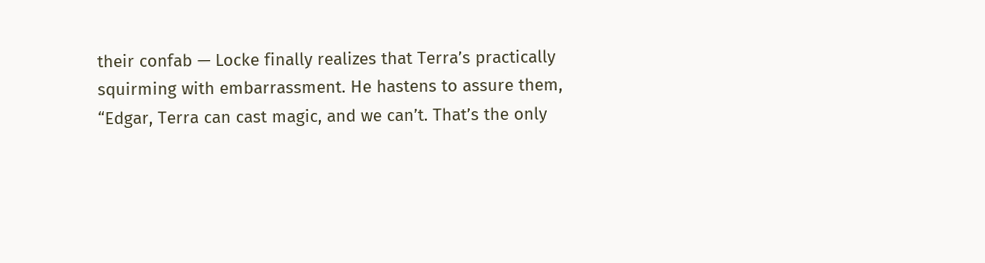their confab — Locke finally realizes that Terra’s practically squirming with embarrassment. He hastens to assure them, “Edgar, Terra can cast magic, and we can’t. That’s the only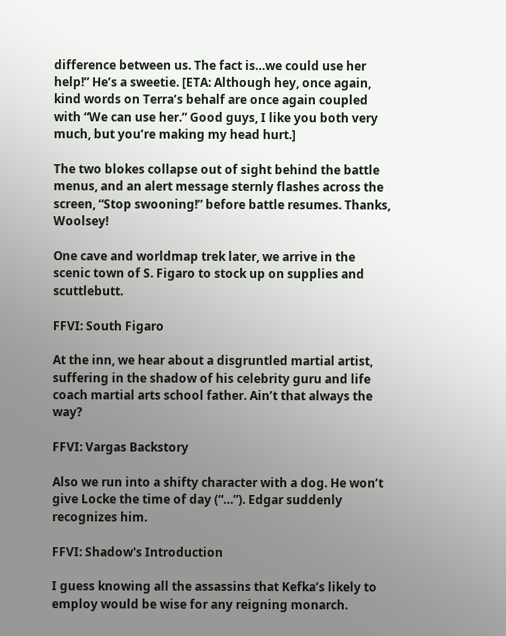difference between us. The fact is…we could use her help!” He’s a sweetie. [ETA: Although hey, once again, kind words on Terra’s behalf are once again coupled with “We can use her.” Good guys, I like you both very much, but you’re making my head hurt.]

The two blokes collapse out of sight behind the battle menus, and an alert message sternly flashes across the screen, “Stop swooning!” before battle resumes. Thanks, Woolsey!

One cave and worldmap trek later, we arrive in the scenic town of S. Figaro to stock up on supplies and scuttlebutt.

FFVI: South Figaro

At the inn, we hear about a disgruntled martial artist, suffering in the shadow of his celebrity guru and life coach martial arts school father. Ain’t that always the way?

FFVI: Vargas Backstory

Also we run into a shifty character with a dog. He won’t give Locke the time of day (“…”). Edgar suddenly recognizes him.

FFVI: Shadow's Introduction

I guess knowing all the assassins that Kefka’s likely to employ would be wise for any reigning monarch.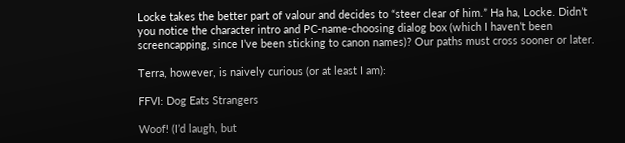Locke takes the better part of valour and decides to “steer clear of him.” Ha ha, Locke. Didn’t you notice the character intro and PC-name-choosing dialog box (which I haven’t been screencapping, since I’ve been sticking to canon names)? Our paths must cross sooner or later.

Terra, however, is naively curious (or at least I am):

FFVI: Dog Eats Strangers

Woof! (I’d laugh, but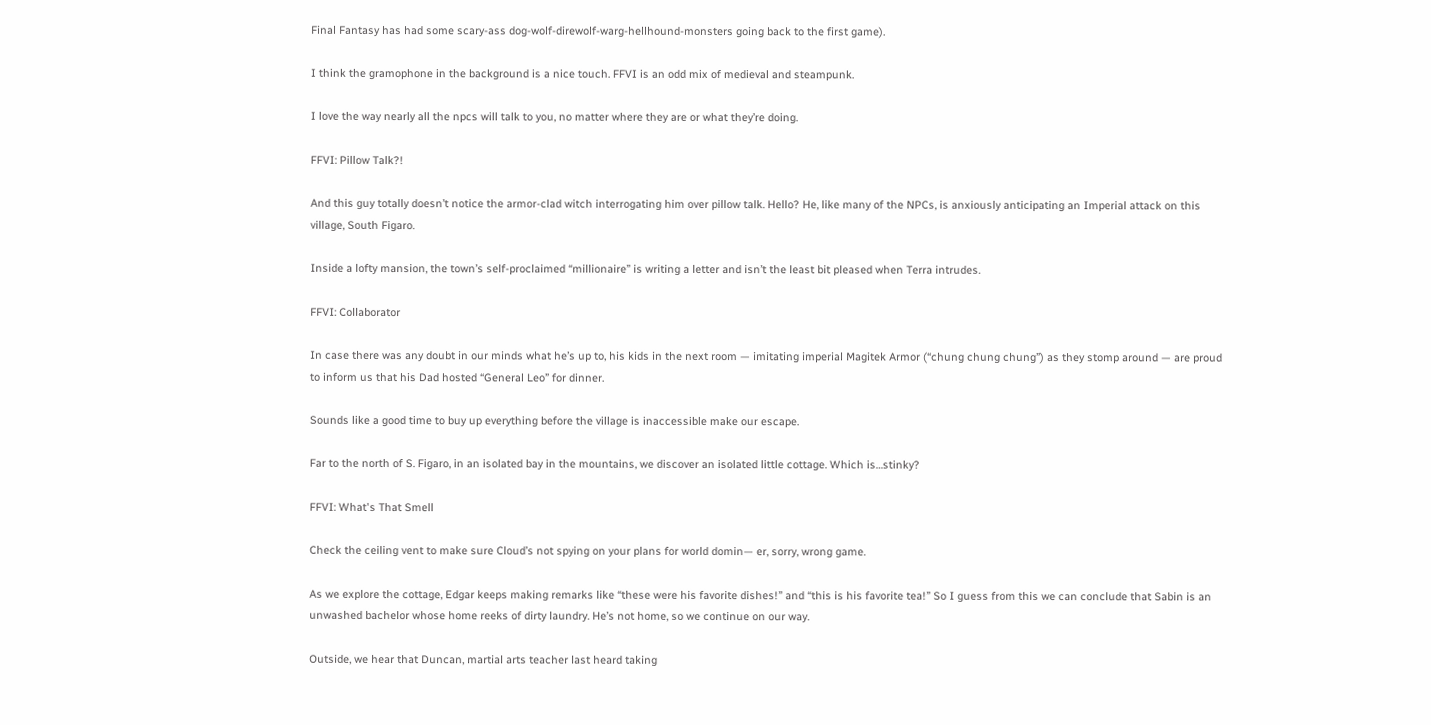Final Fantasy has had some scary-ass dog-wolf-direwolf-warg-hellhound-monsters going back to the first game).

I think the gramophone in the background is a nice touch. FFVI is an odd mix of medieval and steampunk.

I love the way nearly all the npcs will talk to you, no matter where they are or what they’re doing.

FFVI: Pillow Talk?!

And this guy totally doesn’t notice the armor-clad witch interrogating him over pillow talk. Hello? He, like many of the NPCs, is anxiously anticipating an Imperial attack on this village, South Figaro.

Inside a lofty mansion, the town’s self-proclaimed “millionaire” is writing a letter and isn’t the least bit pleased when Terra intrudes.

FFVI: Collaborator

In case there was any doubt in our minds what he’s up to, his kids in the next room — imitating imperial Magitek Armor (“chung chung chung”) as they stomp around — are proud to inform us that his Dad hosted “General Leo” for dinner.

Sounds like a good time to buy up everything before the village is inaccessible make our escape.

Far to the north of S. Figaro, in an isolated bay in the mountains, we discover an isolated little cottage. Which is…stinky?

FFVI: What's That Smell

Check the ceiling vent to make sure Cloud’s not spying on your plans for world domin— er, sorry, wrong game.

As we explore the cottage, Edgar keeps making remarks like “these were his favorite dishes!” and “this is his favorite tea!” So I guess from this we can conclude that Sabin is an unwashed bachelor whose home reeks of dirty laundry. He’s not home, so we continue on our way.

Outside, we hear that Duncan, martial arts teacher last heard taking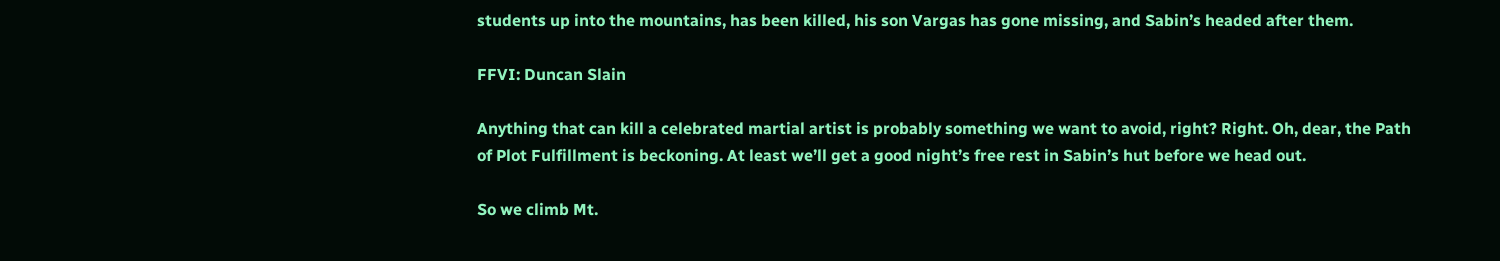students up into the mountains, has been killed, his son Vargas has gone missing, and Sabin’s headed after them.

FFVI: Duncan Slain

Anything that can kill a celebrated martial artist is probably something we want to avoid, right? Right. Oh, dear, the Path of Plot Fulfillment is beckoning. At least we’ll get a good night’s free rest in Sabin’s hut before we head out.

So we climb Mt.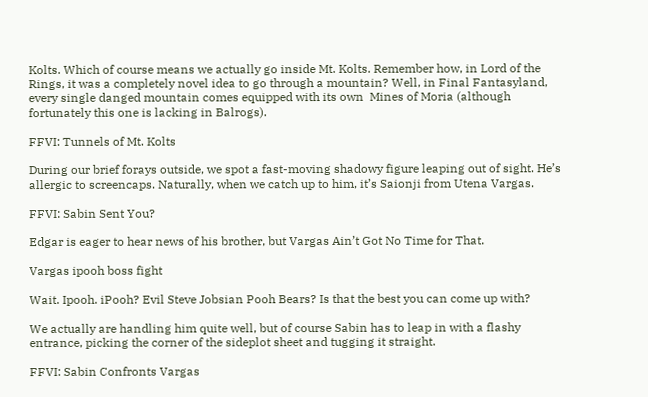Kolts. Which of course means we actually go inside Mt. Kolts. Remember how, in Lord of the Rings, it was a completely novel idea to go through a mountain? Well, in Final Fantasyland, every single danged mountain comes equipped with its own  Mines of Moria (although fortunately this one is lacking in Balrogs).

FFVI: Tunnels of Mt. Kolts

During our brief forays outside, we spot a fast-moving shadowy figure leaping out of sight. He’s allergic to screencaps. Naturally, when we catch up to him, it’s Saionji from Utena Vargas.

FFVI: Sabin Sent You?

Edgar is eager to hear news of his brother, but Vargas Ain’t Got No Time for That.

Vargas ipooh boss fight

Wait. Ipooh. iPooh? Evil Steve Jobsian Pooh Bears? Is that the best you can come up with?

We actually are handling him quite well, but of course Sabin has to leap in with a flashy entrance, picking the corner of the sideplot sheet and tugging it straight.

FFVI: Sabin Confronts Vargas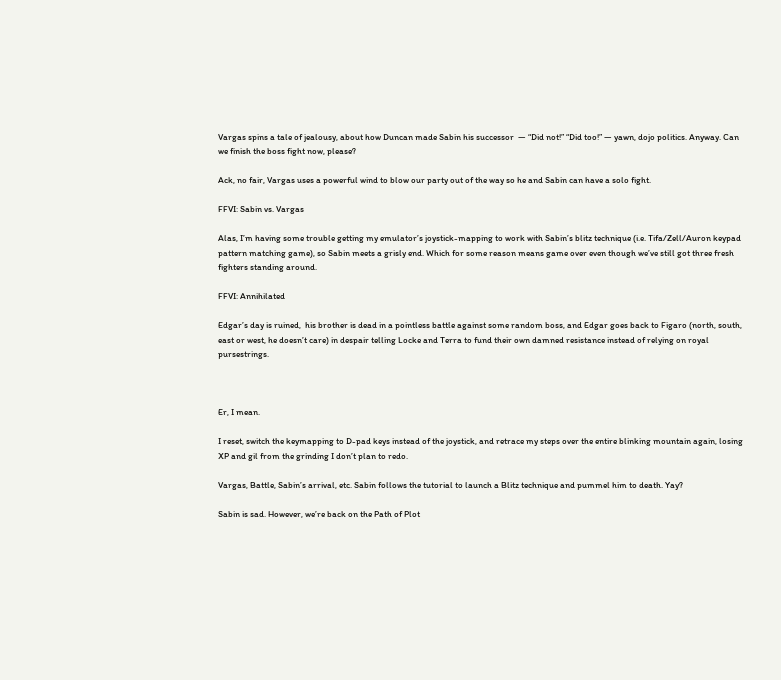Vargas spins a tale of jealousy, about how Duncan made Sabin his successor  — “Did not!” “Did too!” — yawn, dojo politics. Anyway. Can we finish the boss fight now, please?

Ack, no fair, Vargas uses a powerful wind to blow our party out of the way so he and Sabin can have a solo fight.

FFVI: Sabin vs. Vargas

Alas, I’m having some trouble getting my emulator’s joystick-mapping to work with Sabin’s blitz technique (i.e. Tifa/Zell/Auron keypad pattern matching game), so Sabin meets a grisly end. Which for some reason means game over even though we’ve still got three fresh fighters standing around.

FFVI: Annihilated

Edgar’s day is ruined,  his brother is dead in a pointless battle against some random boss, and Edgar goes back to Figaro (north, south, east or west, he doesn’t care) in despair telling Locke and Terra to fund their own damned resistance instead of relying on royal pursestrings.



Er, I mean.

I reset, switch the keymapping to D-pad keys instead of the joystick, and retrace my steps over the entire blinking mountain again, losing  XP and gil from the grinding I don’t plan to redo.

Vargas, Battle, Sabin’s arrival, etc. Sabin follows the tutorial to launch a Blitz technique and pummel him to death. Yay?

Sabin is sad. However, we’re back on the Path of Plot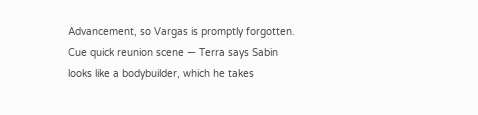Advancement, so Vargas is promptly forgotten. Cue quick reunion scene — Terra says Sabin looks like a bodybuilder, which he takes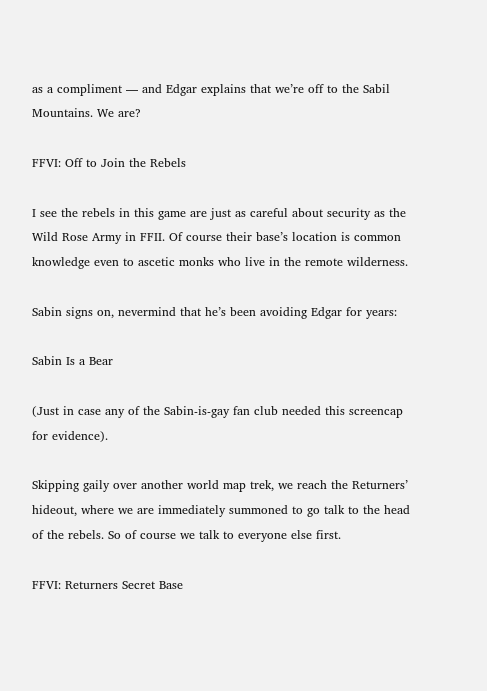as a compliment — and Edgar explains that we’re off to the Sabil Mountains. We are?

FFVI: Off to Join the Rebels

I see the rebels in this game are just as careful about security as the Wild Rose Army in FFII. Of course their base’s location is common knowledge even to ascetic monks who live in the remote wilderness.

Sabin signs on, nevermind that he’s been avoiding Edgar for years:

Sabin Is a Bear

(Just in case any of the Sabin-is-gay fan club needed this screencap for evidence).

Skipping gaily over another world map trek, we reach the Returners’ hideout, where we are immediately summoned to go talk to the head of the rebels. So of course we talk to everyone else first.

FFVI: Returners Secret Base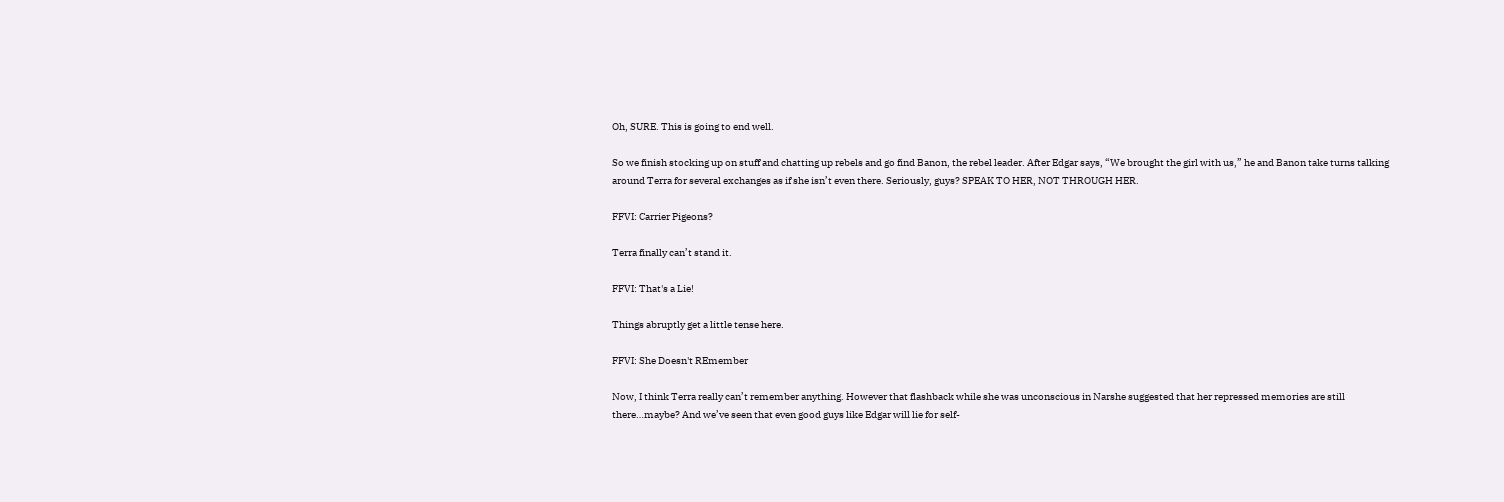Oh, SURE. This is going to end well.

So we finish stocking up on stuff and chatting up rebels and go find Banon, the rebel leader. After Edgar says, “We brought the girl with us,” he and Banon take turns talking around Terra for several exchanges as if she isn’t even there. Seriously, guys? SPEAK TO HER, NOT THROUGH HER.

FFVI: Carrier Pigeons?

Terra finally can’t stand it.

FFVI: That's a Lie!

Things abruptly get a little tense here.

FFVI: She Doesn't REmember

Now, I think Terra really can’t remember anything. However that flashback while she was unconscious in Narshe suggested that her repressed memories are still there…maybe? And we’ve seen that even good guys like Edgar will lie for self-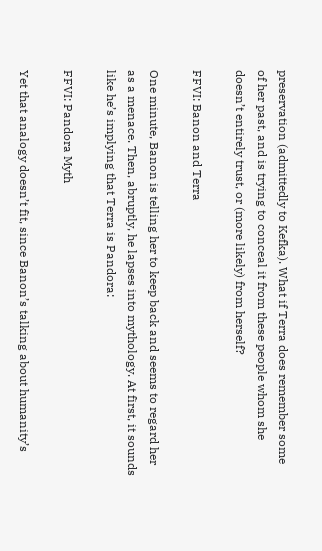preservation (admittedly to Kefka). What if Terra does remember some of her past, and is trying to conceal it from these people whom she doesn’t entirely trust, or (more likely) from herself?

FFVI: Banon and Terra

One minute, Banon is telling her to keep back and seems to regard her as a menace. Then, abruptly, he lapses into mythology. At first, it sounds like he’s implying that Terra is Pandora:

FFVI: Pandora Myth

Yet that analogy doesn’t fit, since Banon’s talking about humanity’s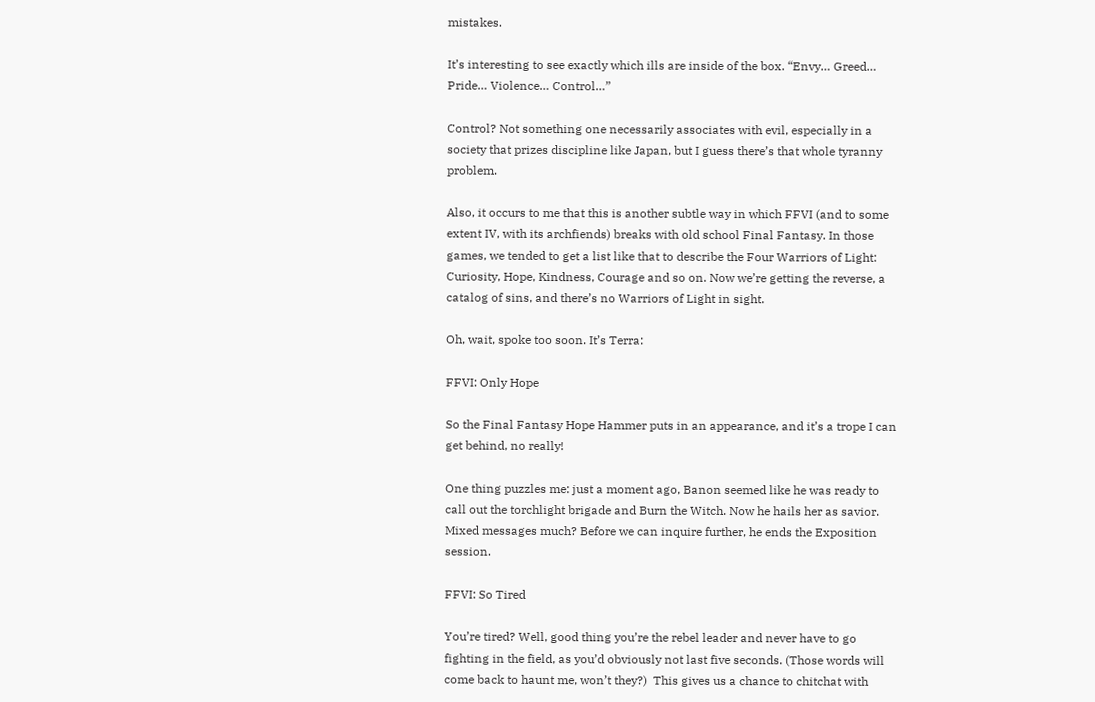mistakes.

It’s interesting to see exactly which ills are inside of the box. “Envy… Greed… Pride… Violence… Control…”

Control? Not something one necessarily associates with evil, especially in a society that prizes discipline like Japan, but I guess there’s that whole tyranny problem.

Also, it occurs to me that this is another subtle way in which FFVI (and to some extent IV, with its archfiends) breaks with old school Final Fantasy. In those games, we tended to get a list like that to describe the Four Warriors of Light: Curiosity, Hope, Kindness, Courage and so on. Now we’re getting the reverse, a catalog of sins, and there’s no Warriors of Light in sight.

Oh, wait, spoke too soon. It’s Terra:

FFVI: Only Hope

So the Final Fantasy Hope Hammer puts in an appearance, and it’s a trope I can get behind, no really!

One thing puzzles me: just a moment ago, Banon seemed like he was ready to call out the torchlight brigade and Burn the Witch. Now he hails her as savior. Mixed messages much? Before we can inquire further, he ends the Exposition session.

FFVI: So Tired

You’re tired? Well, good thing you’re the rebel leader and never have to go fighting in the field, as you’d obviously not last five seconds. (Those words will come back to haunt me, won’t they?)  This gives us a chance to chitchat with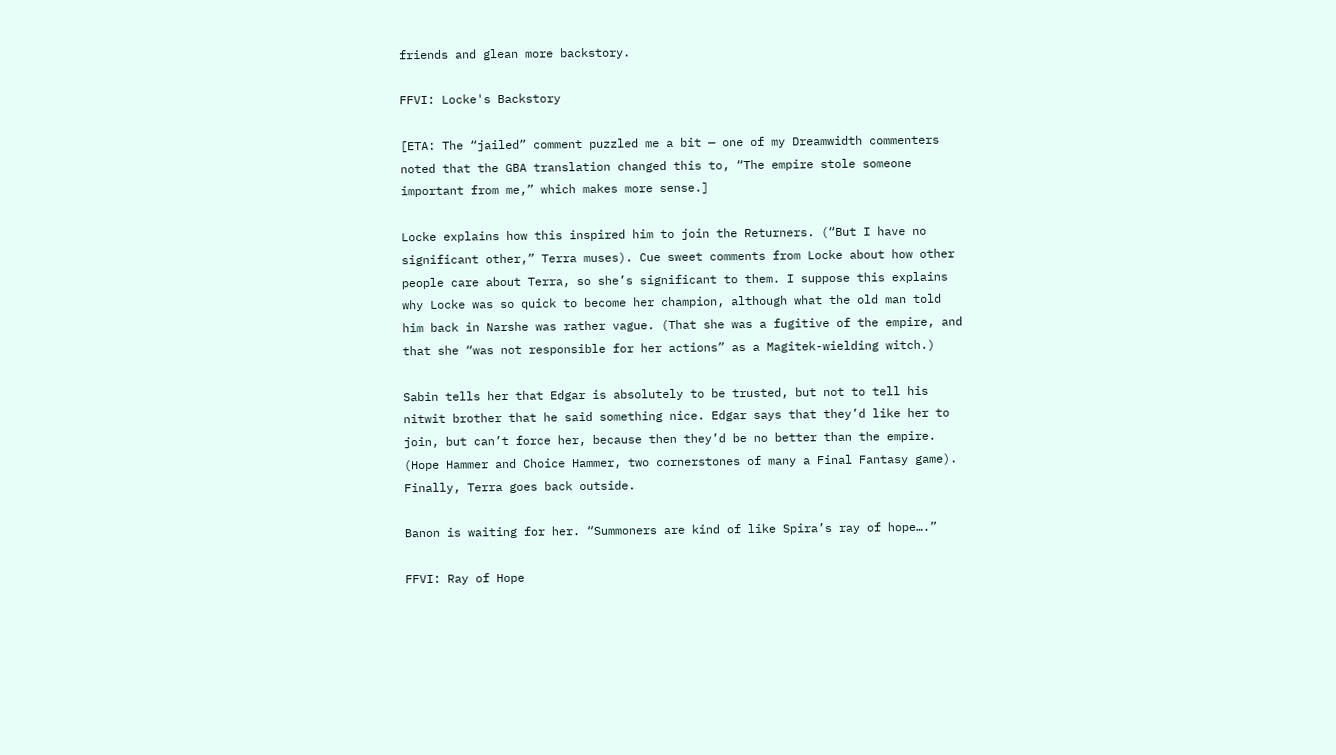friends and glean more backstory.

FFVI: Locke's Backstory

[ETA: The “jailed” comment puzzled me a bit — one of my Dreamwidth commenters noted that the GBA translation changed this to, “The empire stole someone important from me,” which makes more sense.]

Locke explains how this inspired him to join the Returners. (“But I have no significant other,” Terra muses). Cue sweet comments from Locke about how other people care about Terra, so she’s significant to them. I suppose this explains why Locke was so quick to become her champion, although what the old man told him back in Narshe was rather vague. (That she was a fugitive of the empire, and that she “was not responsible for her actions” as a Magitek-wielding witch.)

Sabin tells her that Edgar is absolutely to be trusted, but not to tell his nitwit brother that he said something nice. Edgar says that they’d like her to join, but can’t force her, because then they’d be no better than the empire. (Hope Hammer and Choice Hammer, two cornerstones of many a Final Fantasy game). Finally, Terra goes back outside.

Banon is waiting for her. “Summoners are kind of like Spira’s ray of hope….”

FFVI: Ray of Hope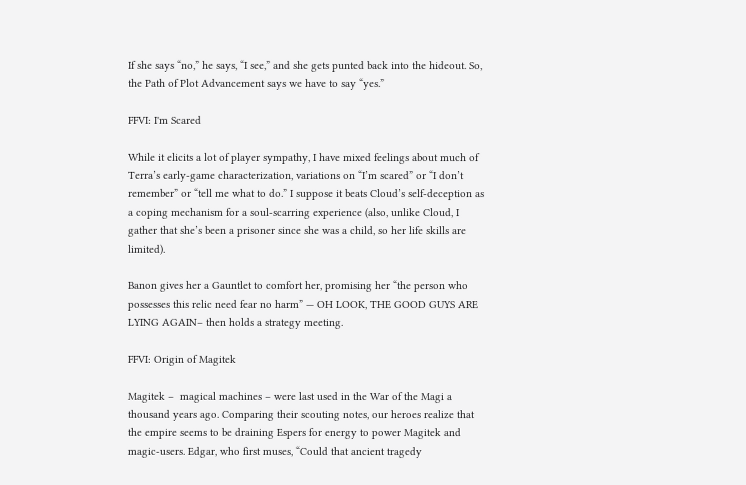If she says “no,” he says, “I see,” and she gets punted back into the hideout. So, the Path of Plot Advancement says we have to say “yes.”

FFVI: I'm Scared

While it elicits a lot of player sympathy, I have mixed feelings about much of Terra’s early-game characterization, variations on “I’m scared” or “I don’t remember” or “tell me what to do.” I suppose it beats Cloud’s self-deception as a coping mechanism for a soul-scarring experience (also, unlike Cloud, I gather that she’s been a prisoner since she was a child, so her life skills are limited).

Banon gives her a Gauntlet to comfort her, promising her “the person who possesses this relic need fear no harm” — OH LOOK, THE GOOD GUYS ARE LYING AGAIN– then holds a strategy meeting.

FFVI: Origin of Magitek

Magitek –  magical machines – were last used in the War of the Magi a thousand years ago. Comparing their scouting notes, our heroes realize that the empire seems to be draining Espers for energy to power Magitek and magic-users. Edgar, who first muses, “Could that ancient tragedy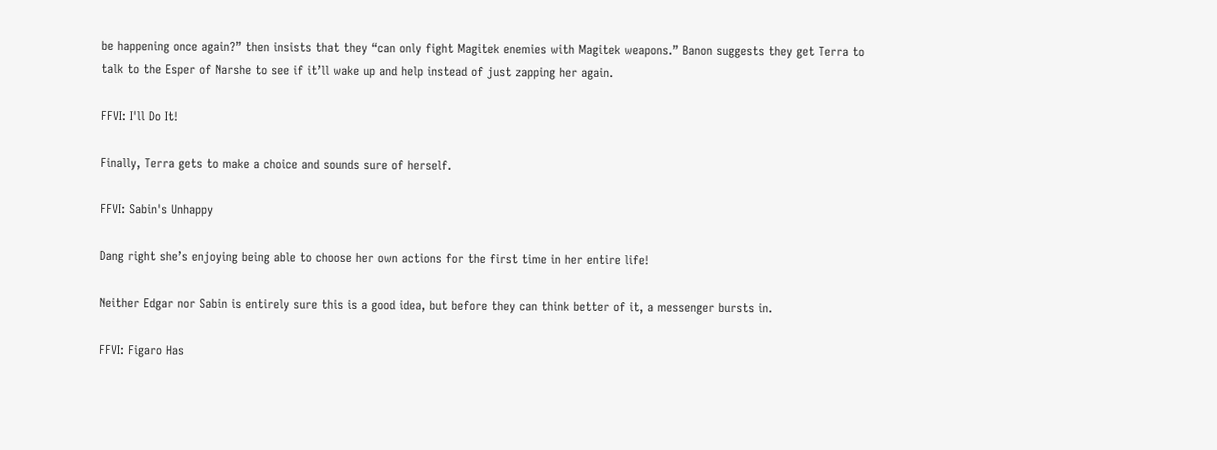be happening once again?” then insists that they “can only fight Magitek enemies with Magitek weapons.” Banon suggests they get Terra to talk to the Esper of Narshe to see if it’ll wake up and help instead of just zapping her again.

FFVI: I'll Do It!

Finally, Terra gets to make a choice and sounds sure of herself.

FFVI: Sabin's Unhappy

Dang right she’s enjoying being able to choose her own actions for the first time in her entire life!

Neither Edgar nor Sabin is entirely sure this is a good idea, but before they can think better of it, a messenger bursts in.

FFVI: Figaro Has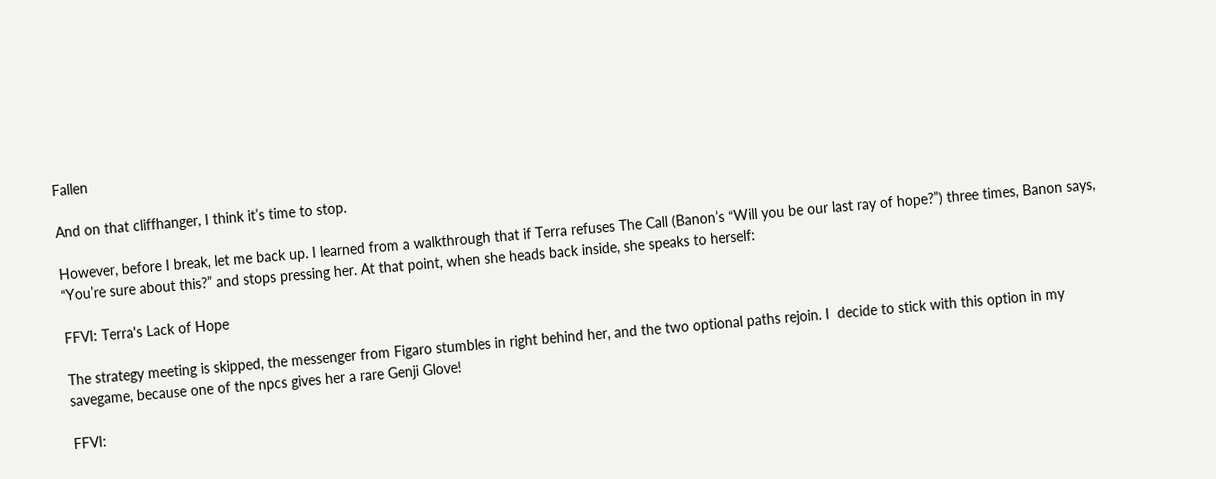Fallen

And on that cliffhanger, I think it’s time to stop.

However, before I break, let me back up. I learned from a walkthrough that if Terra refuses The Call (Banon’s “Will you be our last ray of hope?”) three times, Banon says, “You’re sure about this?” and stops pressing her. At that point, when she heads back inside, she speaks to herself:

FFVI: Terra's Lack of Hope

The strategy meeting is skipped, the messenger from Figaro stumbles in right behind her, and the two optional paths rejoin. I  decide to stick with this option in my savegame, because one of the npcs gives her a rare Genji Glove!

FFVI: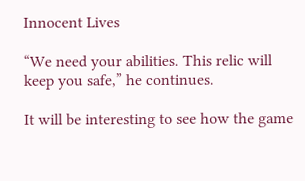Innocent Lives

“We need your abilities. This relic will keep you safe,” he continues.

It will be interesting to see how the game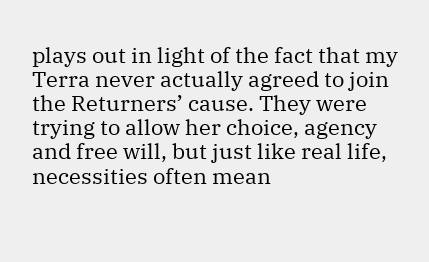plays out in light of the fact that my Terra never actually agreed to join the Returners’ cause. They were trying to allow her choice, agency and free will, but just like real life, necessities often mean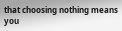that choosing nothing means you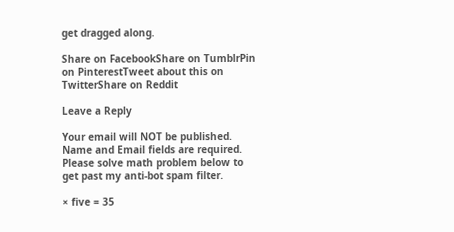get dragged along.

Share on FacebookShare on TumblrPin on PinterestTweet about this on TwitterShare on Reddit

Leave a Reply

Your email will NOT be published. Name and Email fields are required. Please solve math problem below to get past my anti-bot spam filter.

× five = 35